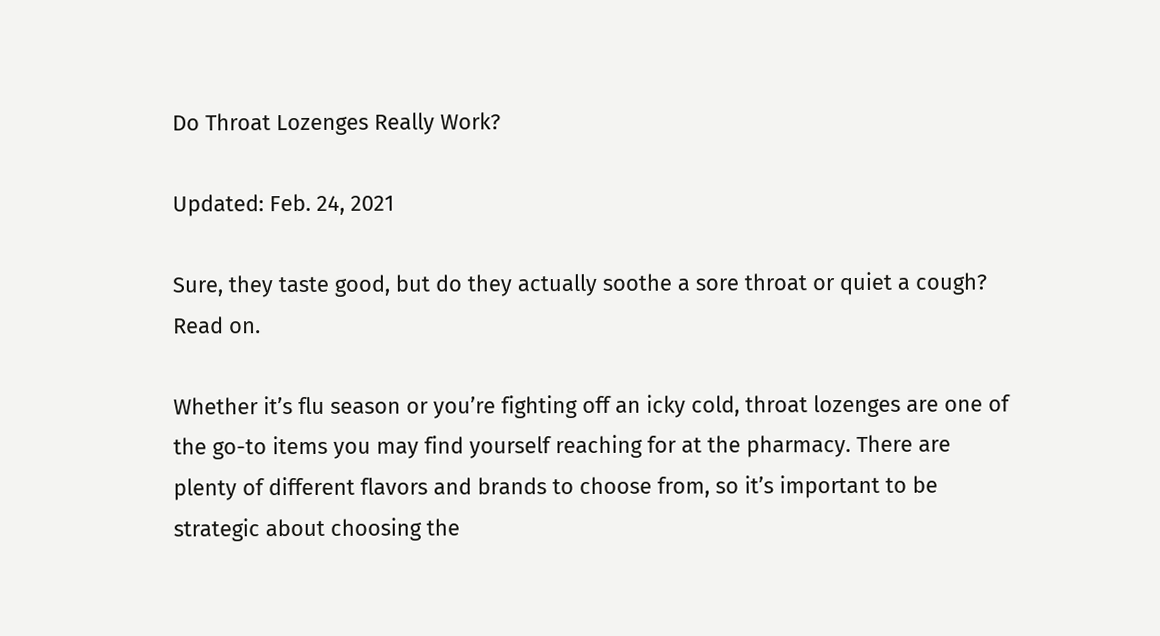Do Throat Lozenges Really Work?

Updated: Feb. 24, 2021

Sure, they taste good, but do they actually soothe a sore throat or quiet a cough? Read on.

Whether it’s flu season or you’re fighting off an icky cold, throat lozenges are one of the go-to items you may find yourself reaching for at the pharmacy. There are plenty of different flavors and brands to choose from, so it’s important to be strategic about choosing the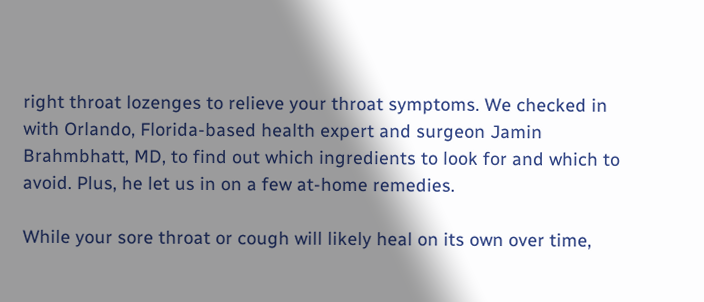right throat lozenges to relieve your throat symptoms. We checked in with Orlando, Florida-based health expert and surgeon Jamin Brahmbhatt, MD, to find out which ingredients to look for and which to avoid. Plus, he let us in on a few at-home remedies.

While your sore throat or cough will likely heal on its own over time,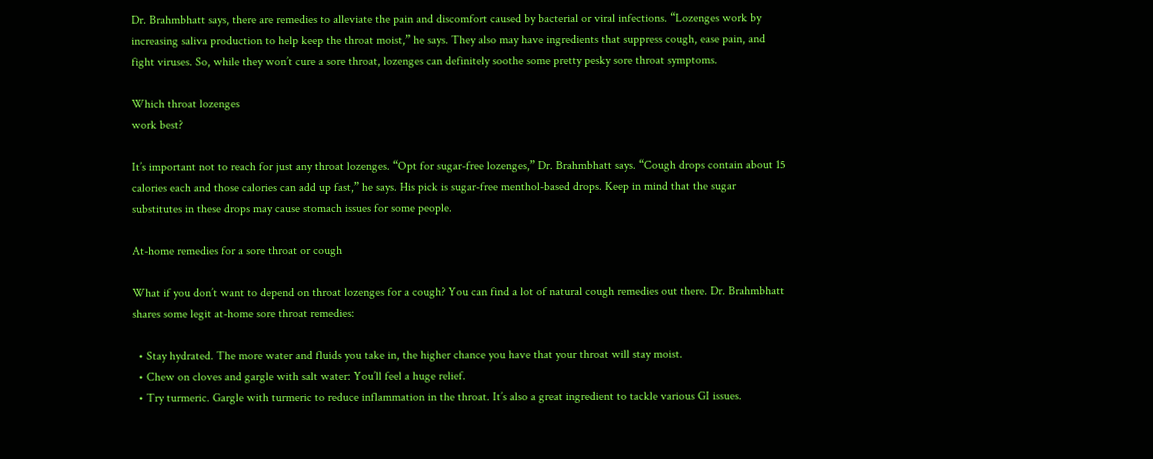Dr. Brahmbhatt says, there are remedies to alleviate the pain and discomfort caused by bacterial or viral infections. “Lozenges work by increasing saliva production to help keep the throat moist,” he says. They also may have ingredients that suppress cough, ease pain, and fight viruses. So, while they won’t cure a sore throat, lozenges can definitely soothe some pretty pesky sore throat symptoms.

Which throat lozenges
work best?

It’s important not to reach for just any throat lozenges. “Opt for sugar-free lozenges,” Dr. Brahmbhatt says. “Cough drops contain about 15 calories each and those calories can add up fast,” he says. His pick is sugar-free menthol-based drops. Keep in mind that the sugar substitutes in these drops may cause stomach issues for some people.

At-home remedies for a sore throat or cough

What if you don’t want to depend on throat lozenges for a cough? You can find a lot of natural cough remedies out there. Dr. Brahmbhatt shares some legit at-home sore throat remedies:

  • Stay hydrated. The more water and fluids you take in, the higher chance you have that your throat will stay moist.
  • Chew on cloves and gargle with salt water: You’ll feel a huge relief.
  • Try turmeric. Gargle with turmeric to reduce inflammation in the throat. It’s also a great ingredient to tackle various GI issues.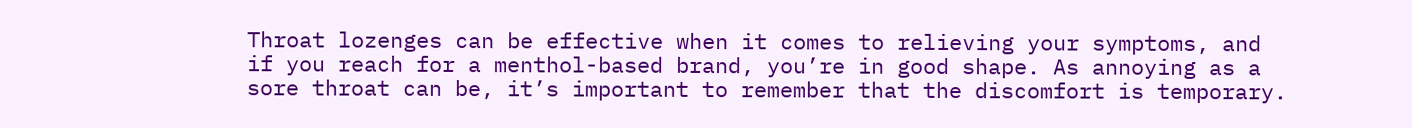Throat lozenges can be effective when it comes to relieving your symptoms, and if you reach for a menthol-based brand, you’re in good shape. As annoying as a sore throat can be, it’s important to remember that the discomfort is temporary.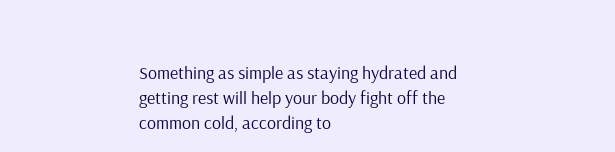Something as simple as staying hydrated and getting rest will help your body fight off the common cold, according to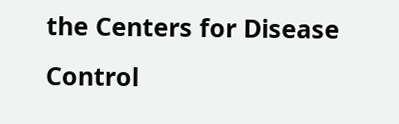the Centers for Disease Control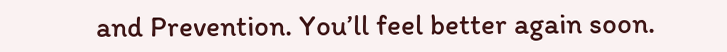and Prevention. You’ll feel better again soon.